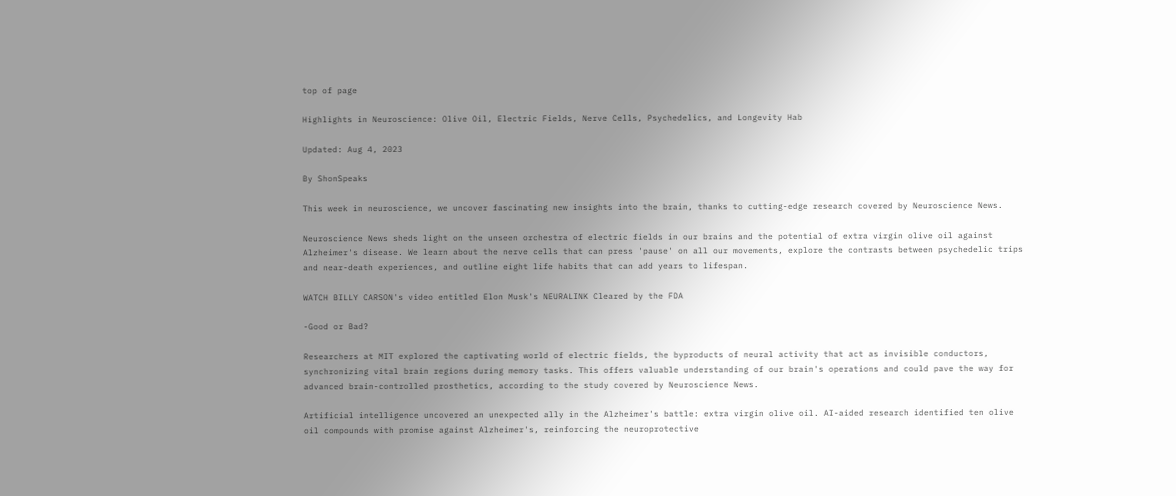top of page

Highlights in Neuroscience: Olive Oil, Electric Fields, Nerve Cells, Psychedelics, and Longevity Hab

Updated: Aug 4, 2023

By ShonSpeaks

This week in neuroscience, we uncover fascinating new insights into the brain, thanks to cutting-edge research covered by Neuroscience News.

Neuroscience News sheds light on the unseen orchestra of electric fields in our brains and the potential of extra virgin olive oil against Alzheimer's disease. We learn about the nerve cells that can press 'pause' on all our movements, explore the contrasts between psychedelic trips and near-death experiences, and outline eight life habits that can add years to lifespan.

WATCH BILLY CARSON's video entitled Elon Musk's NEURALINK Cleared by the FDA

-Good or Bad?

Researchers at MIT explored the captivating world of electric fields, the byproducts of neural activity that act as invisible conductors, synchronizing vital brain regions during memory tasks. This offers valuable understanding of our brain's operations and could pave the way for advanced brain-controlled prosthetics, according to the study covered by Neuroscience News.

Artificial intelligence uncovered an unexpected ally in the Alzheimer's battle: extra virgin olive oil. AI-aided research identified ten olive oil compounds with promise against Alzheimer's, reinforcing the neuroprotective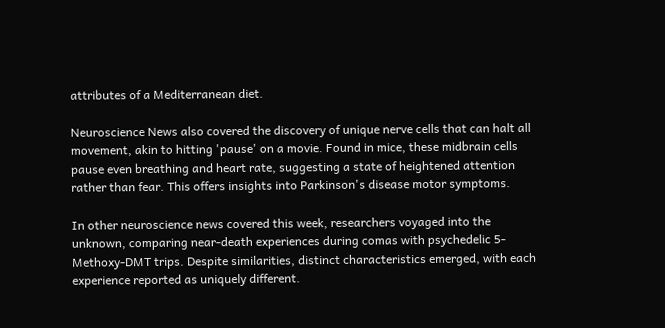attributes of a Mediterranean diet.

Neuroscience News also covered the discovery of unique nerve cells that can halt all movement, akin to hitting 'pause' on a movie. Found in mice, these midbrain cells pause even breathing and heart rate, suggesting a state of heightened attention rather than fear. This offers insights into Parkinson's disease motor symptoms.

In other neuroscience news covered this week, researchers voyaged into the unknown, comparing near-death experiences during comas with psychedelic 5-Methoxy-DMT trips. Despite similarities, distinct characteristics emerged, with each experience reported as uniquely different.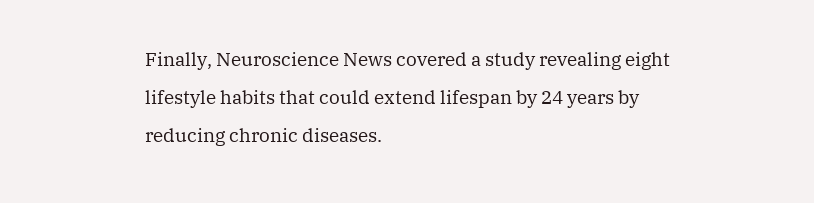Finally, Neuroscience News covered a study revealing eight lifestyle habits that could extend lifespan by 24 years by reducing chronic diseases.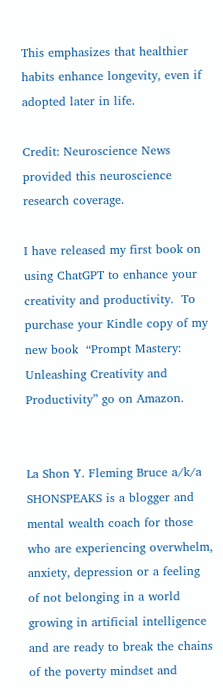This emphasizes that healthier habits enhance longevity, even if adopted later in life.

Credit: Neuroscience News provided this neuroscience research coverage.

I have released my first book on using ChatGPT to enhance your creativity and productivity.  To purchase your Kindle copy of my new book  “Prompt Mastery: Unleashing Creativity and Productivity” go on Amazon.


La Shon Y. Fleming Bruce a/k/a SHONSPEAKS is a blogger and mental wealth coach for those who are experiencing overwhelm, anxiety, depression or a feeling of not belonging in a world growing in artificial intelligence and are ready to break the chains of the poverty mindset and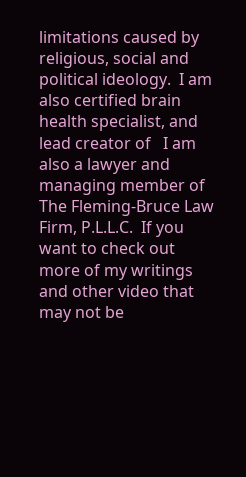limitations caused by religious, social and political ideology.  I am also certified brain health specialist, and lead creator of   I am also a lawyer and managing member of The Fleming-Bruce Law Firm, P.L.L.C.  If you want to check out more of my writings and other video that may not be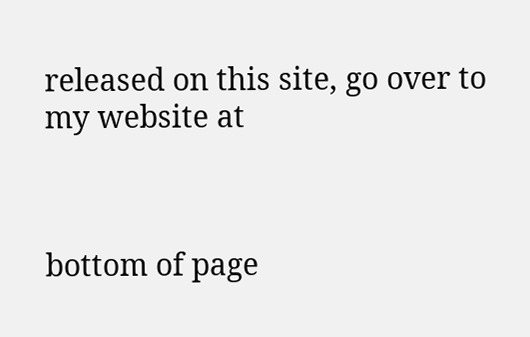released on this site, go over to my website at



bottom of page